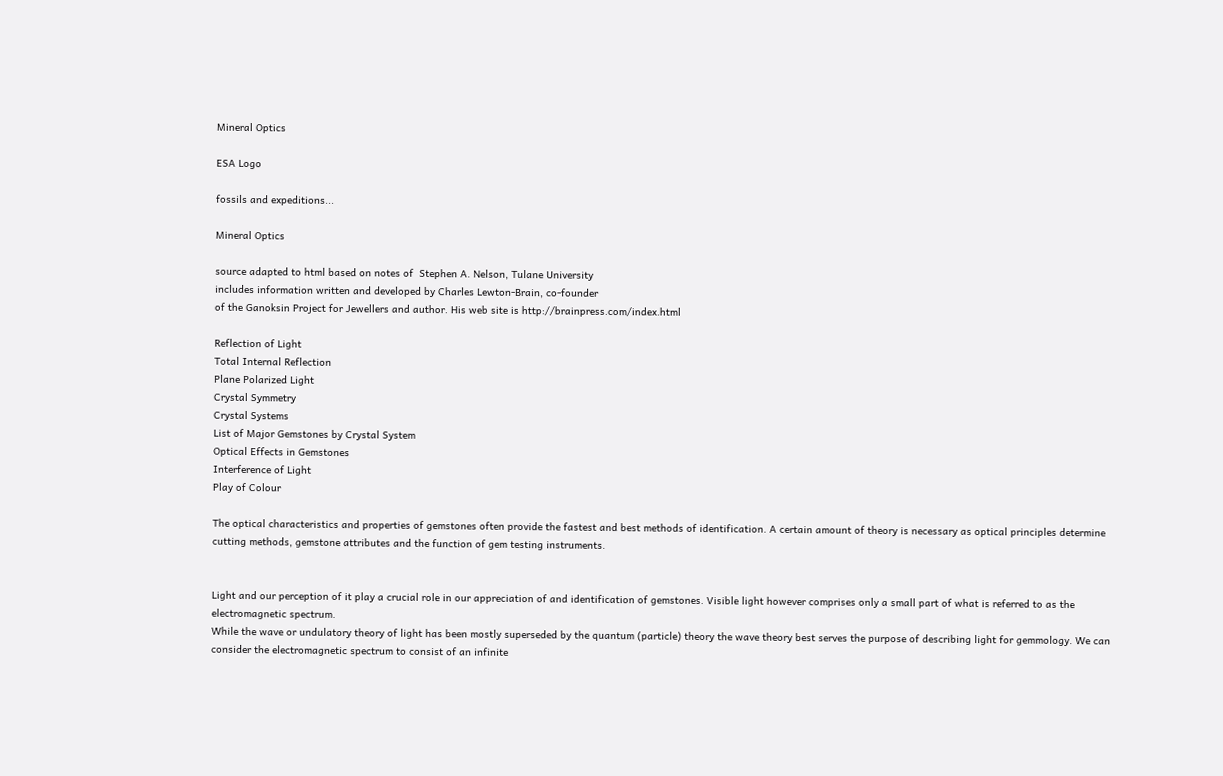Mineral Optics

ESA Logo

fossils and expeditions...

Mineral Optics

source adapted to html based on notes of  Stephen A. Nelson, Tulane University
includes information written and developed by Charles Lewton-Brain, co-founder
of the Ganoksin Project for Jewellers and author. His web site is http://brainpress.com/index.html

Reflection of Light
Total Internal Reflection
Plane Polarized Light
Crystal Symmetry
Crystal Systems
List of Major Gemstones by Crystal System
Optical Effects in Gemstones
Interference of Light
Play of Colour

The optical characteristics and properties of gemstones often provide the fastest and best methods of identification. A certain amount of theory is necessary as optical principles determine cutting methods, gemstone attributes and the function of gem testing instruments.


Light and our perception of it play a crucial role in our appreciation of and identification of gemstones. Visible light however comprises only a small part of what is referred to as the electromagnetic spectrum.
While the wave or undulatory theory of light has been mostly superseded by the quantum (particle) theory the wave theory best serves the purpose of describing light for gemmology. We can consider the electromagnetic spectrum to consist of an infinite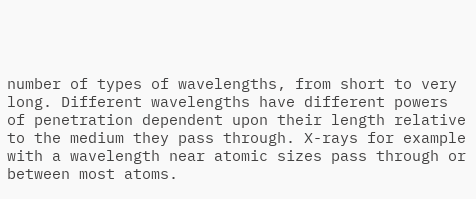number of types of wavelengths, from short to very long. Different wavelengths have different powers of penetration dependent upon their length relative to the medium they pass through. X-rays for example with a wavelength near atomic sizes pass through or between most atoms.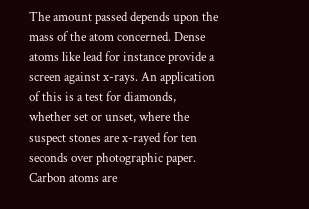The amount passed depends upon the mass of the atom concerned. Dense atoms like lead for instance provide a screen against x-rays. An application of this is a test for diamonds, whether set or unset, where the suspect stones are x-rayed for ten seconds over photographic paper. Carbon atoms are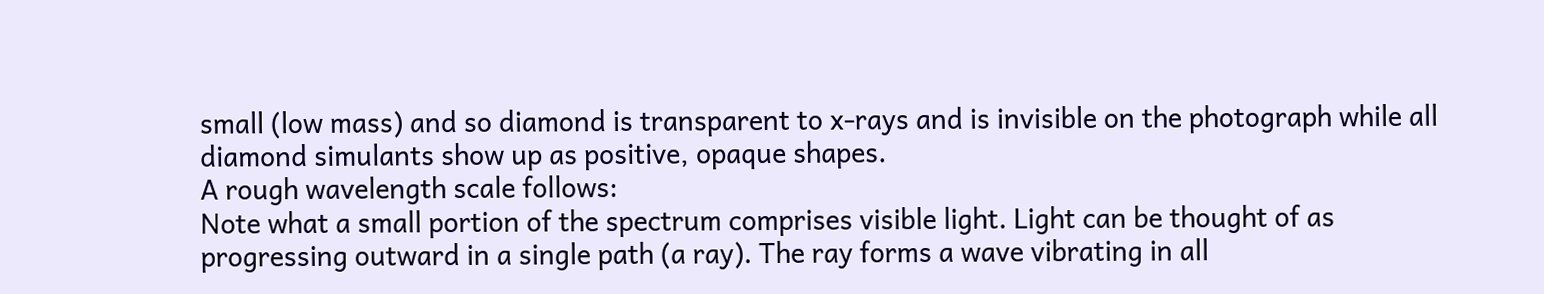small (low mass) and so diamond is transparent to x-rays and is invisible on the photograph while all diamond simulants show up as positive, opaque shapes.
A rough wavelength scale follows:
Note what a small portion of the spectrum comprises visible light. Light can be thought of as progressing outward in a single path (a ray). The ray forms a wave vibrating in all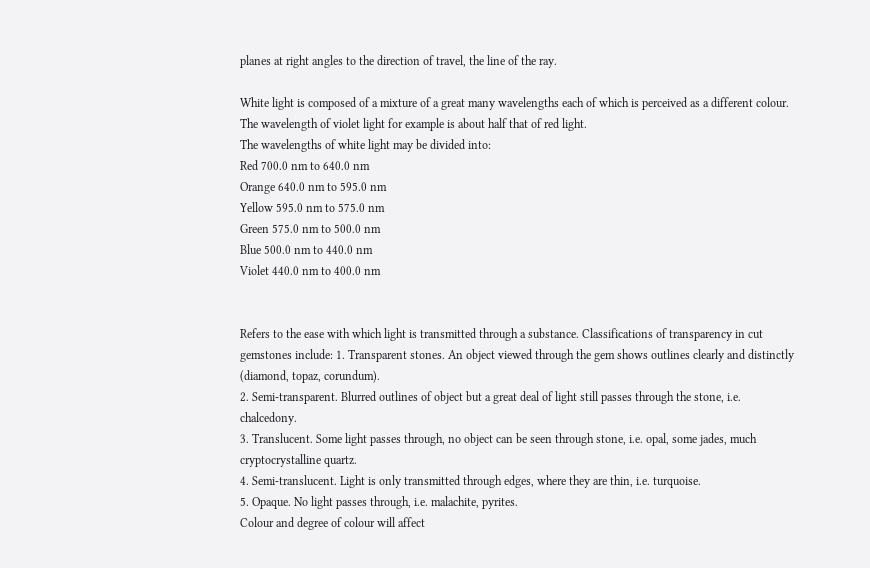planes at right angles to the direction of travel, the line of the ray.

White light is composed of a mixture of a great many wavelengths each of which is perceived as a different colour. The wavelength of violet light for example is about half that of red light.
The wavelengths of white light may be divided into:
Red 700.0 nm to 640.0 nm
Orange 640.0 nm to 595.0 nm
Yellow 595.0 nm to 575.0 nm
Green 575.0 nm to 500.0 nm
Blue 500.0 nm to 440.0 nm
Violet 440.0 nm to 400.0 nm


Refers to the ease with which light is transmitted through a substance. Classifications of transparency in cut gemstones include: 1. Transparent stones. An object viewed through the gem shows outlines clearly and distinctly (diamond, topaz, corundum).
2. Semi-transparent. Blurred outlines of object but a great deal of light still passes through the stone, i.e. chalcedony.
3. Translucent. Some light passes through, no object can be seen through stone, i.e. opal, some jades, much cryptocrystalline quartz.
4. Semi-translucent. Light is only transmitted through edges, where they are thin, i.e. turquoise.
5. Opaque. No light passes through, i.e. malachite, pyrites.
Colour and degree of colour will affect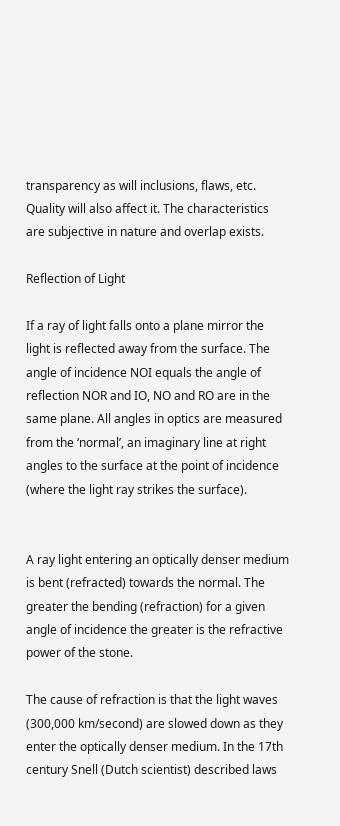transparency as will inclusions, flaws, etc. Quality will also affect it. The characteristics are subjective in nature and overlap exists.

Reflection of Light

If a ray of light falls onto a plane mirror the light is reflected away from the surface. The angle of incidence NOI equals the angle of reflection NOR and IO, NO and RO are in the same plane. All angles in optics are measured from the ‘normal’, an imaginary line at right angles to the surface at the point of incidence (where the light ray strikes the surface).


A ray light entering an optically denser medium is bent (refracted) towards the normal. The greater the bending (refraction) for a given angle of incidence the greater is the refractive power of the stone.

The cause of refraction is that the light waves (300,000 km/second) are slowed down as they enter the optically denser medium. In the 17th century Snell (Dutch scientist) described laws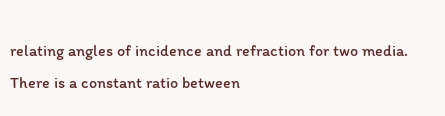relating angles of incidence and refraction for two media. There is a constant ratio between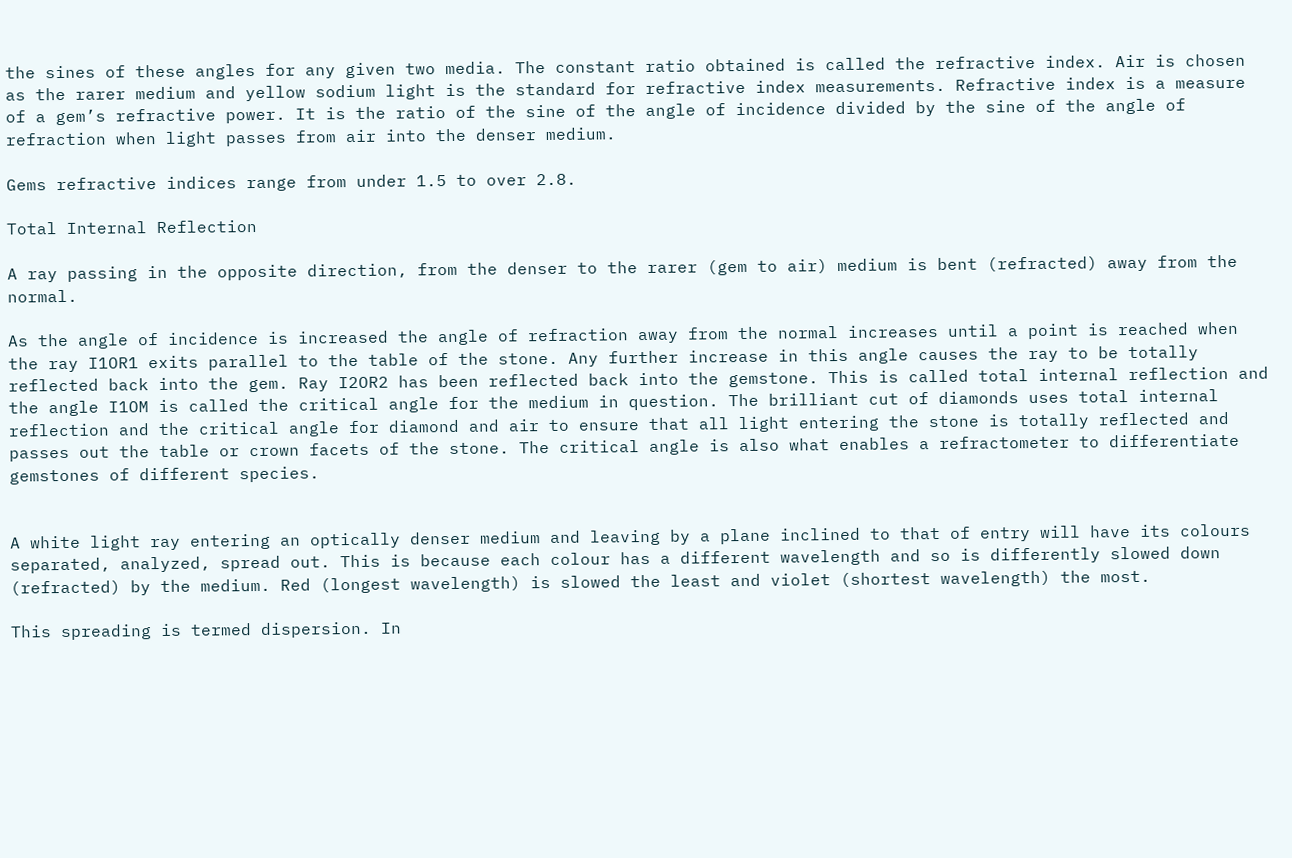the sines of these angles for any given two media. The constant ratio obtained is called the refractive index. Air is chosen as the rarer medium and yellow sodium light is the standard for refractive index measurements. Refractive index is a measure of a gem’s refractive power. It is the ratio of the sine of the angle of incidence divided by the sine of the angle of refraction when light passes from air into the denser medium.

Gems refractive indices range from under 1.5 to over 2.8.

Total Internal Reflection

A ray passing in the opposite direction, from the denser to the rarer (gem to air) medium is bent (refracted) away from the normal.

As the angle of incidence is increased the angle of refraction away from the normal increases until a point is reached when the ray I1OR1 exits parallel to the table of the stone. Any further increase in this angle causes the ray to be totally reflected back into the gem. Ray I2OR2 has been reflected back into the gemstone. This is called total internal reflection and the angle I1OM is called the critical angle for the medium in question. The brilliant cut of diamonds uses total internal reflection and the critical angle for diamond and air to ensure that all light entering the stone is totally reflected and passes out the table or crown facets of the stone. The critical angle is also what enables a refractometer to differentiate gemstones of different species.


A white light ray entering an optically denser medium and leaving by a plane inclined to that of entry will have its colours separated, analyzed, spread out. This is because each colour has a different wavelength and so is differently slowed down (refracted) by the medium. Red (longest wavelength) is slowed the least and violet (shortest wavelength) the most.

This spreading is termed dispersion. In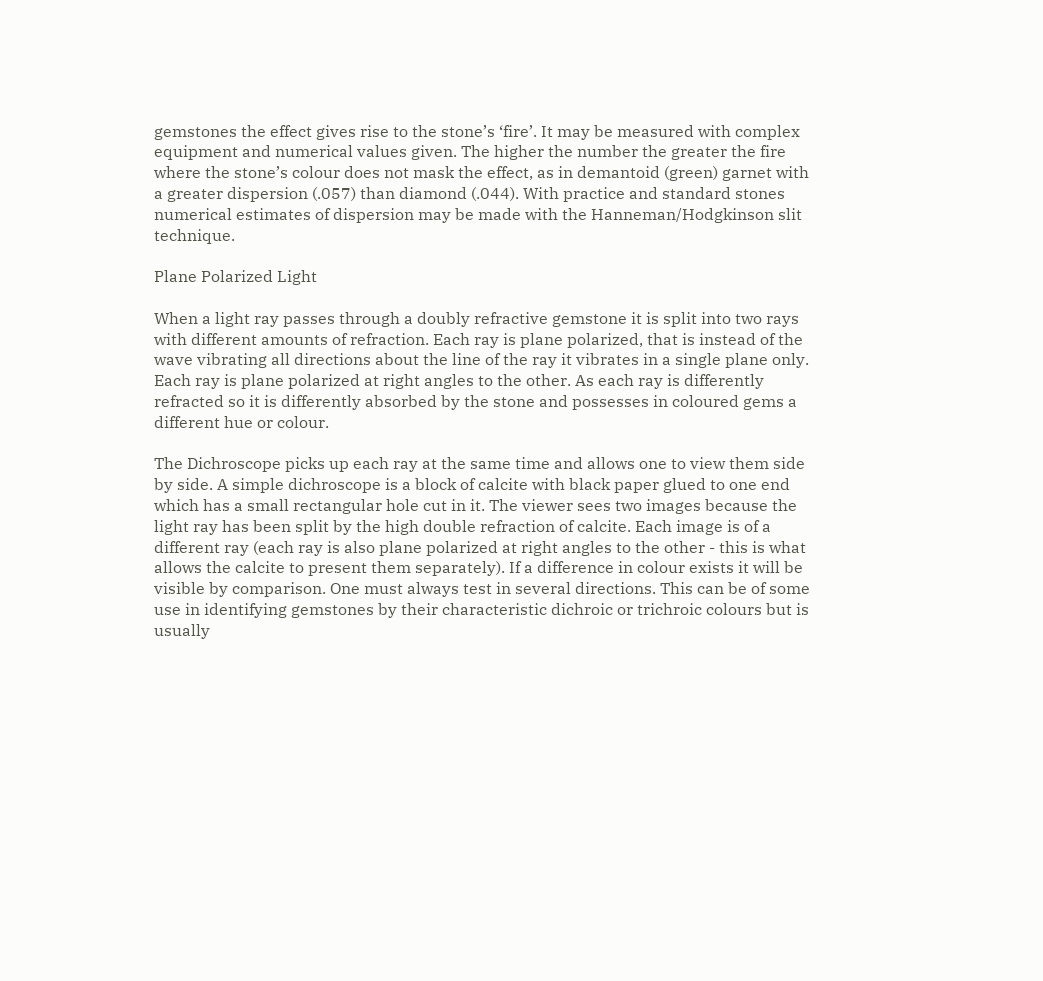gemstones the effect gives rise to the stone’s ‘fire’. It may be measured with complex equipment and numerical values given. The higher the number the greater the fire where the stone’s colour does not mask the effect, as in demantoid (green) garnet with a greater dispersion (.057) than diamond (.044). With practice and standard stones numerical estimates of dispersion may be made with the Hanneman/Hodgkinson slit technique.

Plane Polarized Light

When a light ray passes through a doubly refractive gemstone it is split into two rays with different amounts of refraction. Each ray is plane polarized, that is instead of the wave vibrating all directions about the line of the ray it vibrates in a single plane only. Each ray is plane polarized at right angles to the other. As each ray is differently refracted so it is differently absorbed by the stone and possesses in coloured gems a different hue or colour.

The Dichroscope picks up each ray at the same time and allows one to view them side by side. A simple dichroscope is a block of calcite with black paper glued to one end which has a small rectangular hole cut in it. The viewer sees two images because the light ray has been split by the high double refraction of calcite. Each image is of a different ray (each ray is also plane polarized at right angles to the other - this is what allows the calcite to present them separately). If a difference in colour exists it will be visible by comparison. One must always test in several directions. This can be of some use in identifying gemstones by their characteristic dichroic or trichroic colours but is usually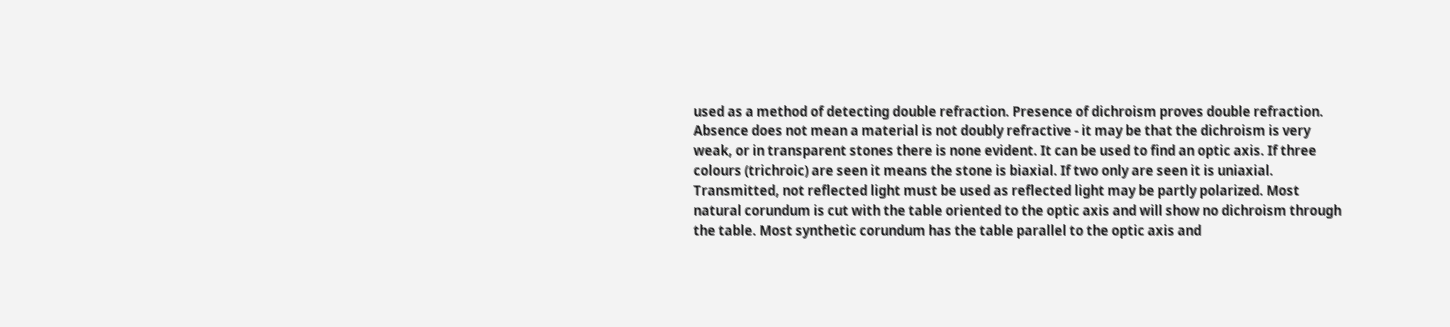used as a method of detecting double refraction. Presence of dichroism proves double refraction. Absence does not mean a material is not doubly refractive - it may be that the dichroism is very weak, or in transparent stones there is none evident. It can be used to find an optic axis. If three colours (trichroic) are seen it means the stone is biaxial. If two only are seen it is uniaxial. Transmitted, not reflected light must be used as reflected light may be partly polarized. Most natural corundum is cut with the table oriented to the optic axis and will show no dichroism through the table. Most synthetic corundum has the table parallel to the optic axis and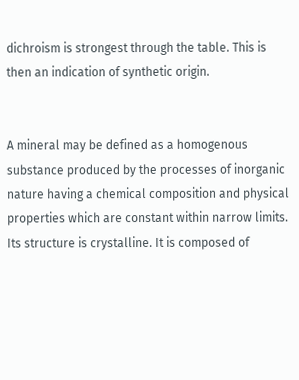dichroism is strongest through the table. This is then an indication of synthetic origin.


A mineral may be defined as a homogenous substance produced by the processes of inorganic nature having a chemical composition and physical properties which are constant within narrow limits. Its structure is crystalline. It is composed of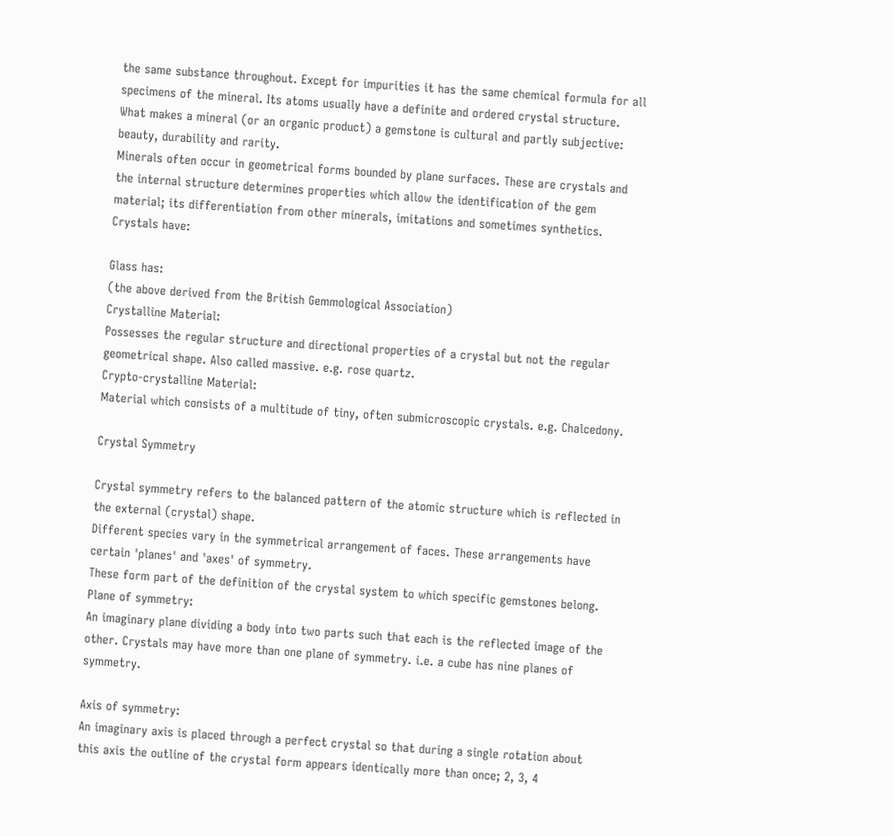the same substance throughout. Except for impurities it has the same chemical formula for all specimens of the mineral. Its atoms usually have a definite and ordered crystal structure.
What makes a mineral (or an organic product) a gemstone is cultural and partly subjective: beauty, durability and rarity.
Minerals often occur in geometrical forms bounded by plane surfaces. These are crystals and the internal structure determines properties which allow the identification of the gem material; its differentiation from other minerals, imitations and sometimes synthetics.
Crystals have:

Glass has:
(the above derived from the British Gemmological Association)
Crystalline Material:
Possesses the regular structure and directional properties of a crystal but not the regular geometrical shape. Also called massive. e.g. rose quartz.
Crypto-crystalline Material:
Material which consists of a multitude of tiny, often submicroscopic crystals. e.g. Chalcedony.

Crystal Symmetry

Crystal symmetry refers to the balanced pattern of the atomic structure which is reflected in the external (crystal) shape.
Different species vary in the symmetrical arrangement of faces. These arrangements have certain 'planes' and 'axes' of symmetry.
These form part of the definition of the crystal system to which specific gemstones belong.
Plane of symmetry:
An imaginary plane dividing a body into two parts such that each is the reflected image of the other. Crystals may have more than one plane of symmetry. i.e. a cube has nine planes of symmetry.

Axis of symmetry:
An imaginary axis is placed through a perfect crystal so that during a single rotation about this axis the outline of the crystal form appears identically more than once; 2, 3, 4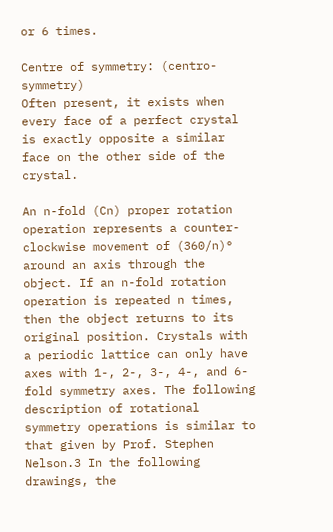or 6 times.

Centre of symmetry: (centro-symmetry)
Often present, it exists when every face of a perfect crystal is exactly opposite a similar face on the other side of the crystal.

An n-fold (Cn) proper rotation operation represents a counter-clockwise movement of (360/n)° around an axis through the object. If an n-fold rotation operation is repeated n times, then the object returns to its original position. Crystals with a periodic lattice can only have axes with 1-, 2-, 3-, 4-, and 6-fold symmetry axes. The following description of rotational symmetry operations is similar to that given by Prof. Stephen Nelson.3 In the following drawings, the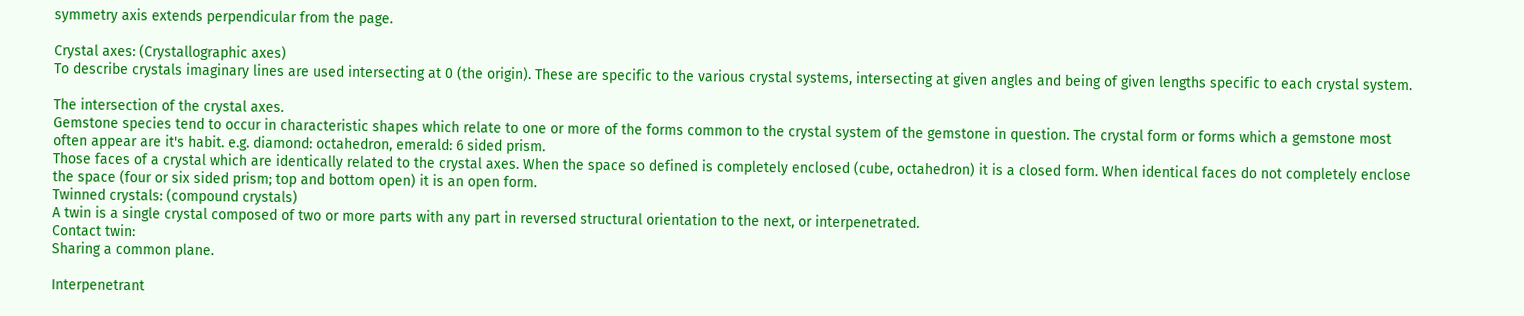symmetry axis extends perpendicular from the page.

Crystal axes: (Crystallographic axes)
To describe crystals imaginary lines are used intersecting at 0 (the origin). These are specific to the various crystal systems, intersecting at given angles and being of given lengths specific to each crystal system.

The intersection of the crystal axes.
Gemstone species tend to occur in characteristic shapes which relate to one or more of the forms common to the crystal system of the gemstone in question. The crystal form or forms which a gemstone most often appear are it's habit. e.g. diamond: octahedron, emerald: 6 sided prism.
Those faces of a crystal which are identically related to the crystal axes. When the space so defined is completely enclosed (cube, octahedron) it is a closed form. When identical faces do not completely enclose the space (four or six sided prism; top and bottom open) it is an open form.
Twinned crystals: (compound crystals)
A twin is a single crystal composed of two or more parts with any part in reversed structural orientation to the next, or interpenetrated.
Contact twin:
Sharing a common plane.

Interpenetrant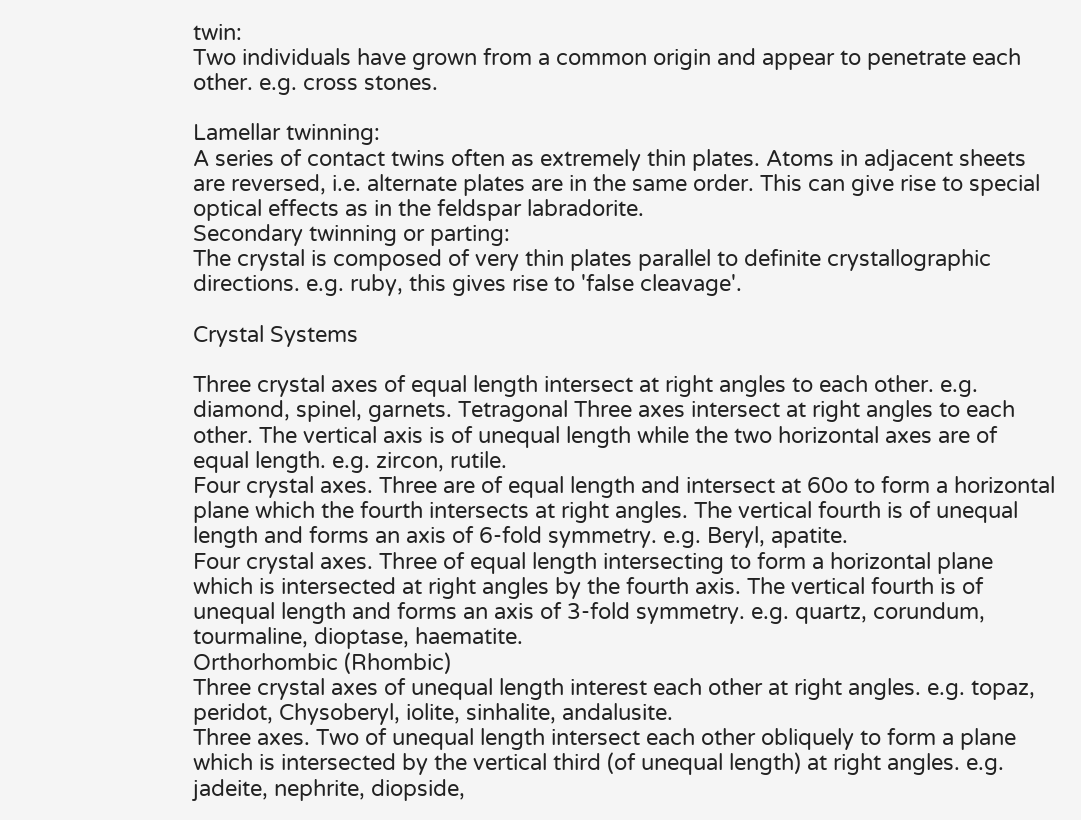twin:
Two individuals have grown from a common origin and appear to penetrate each other. e.g. cross stones.

Lamellar twinning:
A series of contact twins often as extremely thin plates. Atoms in adjacent sheets are reversed, i.e. alternate plates are in the same order. This can give rise to special optical effects as in the feldspar labradorite.
Secondary twinning or parting:
The crystal is composed of very thin plates parallel to definite crystallographic directions. e.g. ruby, this gives rise to 'false cleavage'.

Crystal Systems

Three crystal axes of equal length intersect at right angles to each other. e.g. diamond, spinel, garnets. Tetragonal Three axes intersect at right angles to each other. The vertical axis is of unequal length while the two horizontal axes are of equal length. e.g. zircon, rutile.
Four crystal axes. Three are of equal length and intersect at 60o to form a horizontal plane which the fourth intersects at right angles. The vertical fourth is of unequal length and forms an axis of 6-fold symmetry. e.g. Beryl, apatite.
Four crystal axes. Three of equal length intersecting to form a horizontal plane which is intersected at right angles by the fourth axis. The vertical fourth is of unequal length and forms an axis of 3-fold symmetry. e.g. quartz, corundum, tourmaline, dioptase, haematite.
Orthorhombic (Rhombic)
Three crystal axes of unequal length interest each other at right angles. e.g. topaz, peridot, Chysoberyl, iolite, sinhalite, andalusite.
Three axes. Two of unequal length intersect each other obliquely to form a plane which is intersected by the vertical third (of unequal length) at right angles. e.g. jadeite, nephrite, diopside,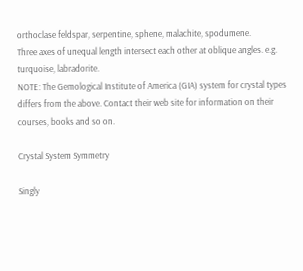orthoclase feldspar, serpentine, sphene, malachite, spodumene.
Three axes of unequal length intersect each other at oblique angles. e.g. turquoise, labradorite.
NOTE: The Gemological Institute of America (GIA) system for crystal types differs from the above. Contact their web site for information on their courses, books and so on.

Crystal System Symmetry

Singly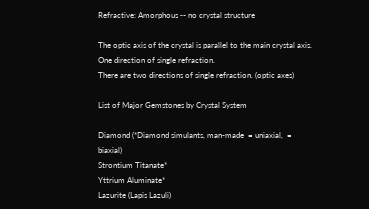Refractive: Amorphous -- no crystal structure

The optic axis of the crystal is parallel to the main crystal axis. One direction of single refraction.
There are two directions of single refraction. (optic axes)

List of Major Gemstones by Crystal System

Diamond (*Diamond simulants, man-made  = uniaxial,  = biaxial)
Strontium Titanate*
Yttrium Aluminate*
Lazurite (Lapis Lazuli)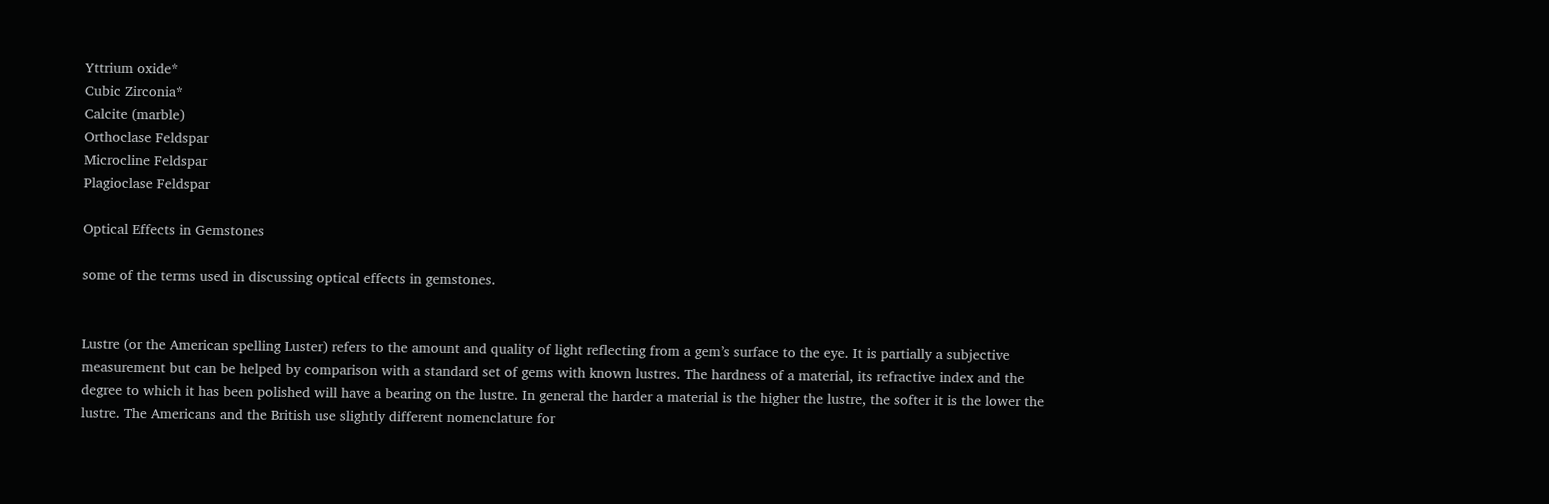Yttrium oxide*
Cubic Zirconia*
Calcite (marble)
Orthoclase Feldspar
Microcline Feldspar
Plagioclase Feldspar

Optical Effects in Gemstones

some of the terms used in discussing optical effects in gemstones.


Lustre (or the American spelling Luster) refers to the amount and quality of light reflecting from a gem’s surface to the eye. It is partially a subjective measurement but can be helped by comparison with a standard set of gems with known lustres. The hardness of a material, its refractive index and the degree to which it has been polished will have a bearing on the lustre. In general the harder a material is the higher the lustre, the softer it is the lower the lustre. The Americans and the British use slightly different nomenclature for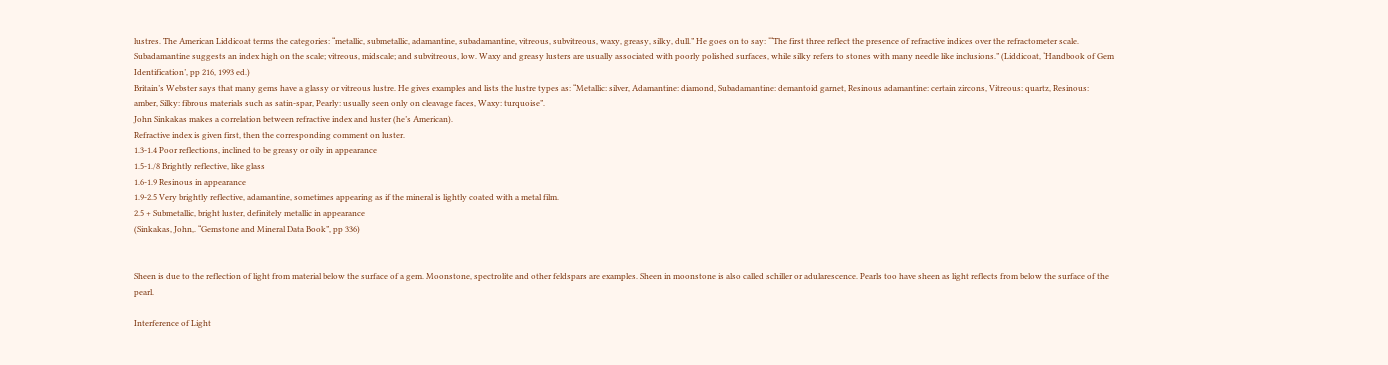lustres. The American Liddicoat terms the categories: “metallic, submetallic, adamantine, subadamantine, vitreous, subvitreous, waxy, greasy, silky, dull.” He goes on to say: ‘“The first three reflect the presence of refractive indices over the refractometer scale. Subadamantine suggests an index high on the scale; vitreous, midscale; and subvitreous, low. Waxy and greasy lusters are usually associated with poorly polished surfaces, while silky refers to stones with many needle like inclusions.” (Liddicoat, ‘Handbook of Gem Identification’, pp 216, 1993 ed.)
Britain’s Webster says that many gems have a glassy or vitreous lustre. He gives examples and lists the lustre types as: “Metallic: silver, Adamantine: diamond, Subadamantine: demantoid garnet, Resinous adamantine: certain zircons, Vitreous: quartz, Resinous: amber, Silky: fibrous materials such as satin-spar, Pearly: usually seen only on cleavage faces, Waxy: turquoise”.
John Sinkakas makes a correlation between refractive index and luster (he’s American).
Refractive index is given first, then the corresponding comment on luster.
1.3-1.4 Poor reflections, inclined to be greasy or oily in appearance
1.5-1./8 Brightly reflective, like glass
1.6-1.9 Resinous in appearance
1.9-2.5 Very brightly reflective, adamantine, sometimes appearing as if the mineral is lightly coated with a metal film.
2.5 + Submetallic, bright luster, definitely metallic in appearance
(Sinkakas, John,. “Gemstone and Mineral Data Book”, pp 336)


Sheen is due to the reflection of light from material below the surface of a gem. Moonstone, spectrolite and other feldspars are examples. Sheen in moonstone is also called schiller or adularescence. Pearls too have sheen as light reflects from below the surface of the pearl.

Interference of Light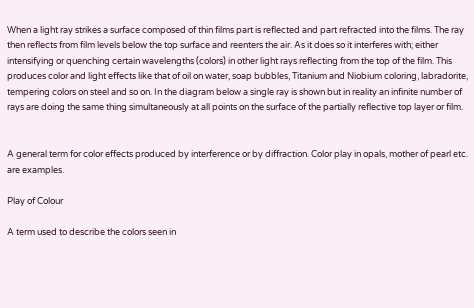When a light ray strikes a surface composed of thin films part is reflected and part refracted into the films. The ray then reflects from film levels below the top surface and reenters the air. As it does so it interferes with; either intensifying or quenching certain wavelengths (colors) in other light rays reflecting from the top of the film. This produces color and light effects like that of oil on water, soap bubbles, Titanium and Niobium coloring, labradorite, tempering colors on steel and so on. In the diagram below a single ray is shown but in reality an infinite number of rays are doing the same thing simultaneously at all points on the surface of the partially reflective top layer or film.


A general term for color effects produced by interference or by diffraction. Color play in opals, mother of pearl etc. are examples.

Play of Colour

A term used to describe the colors seen in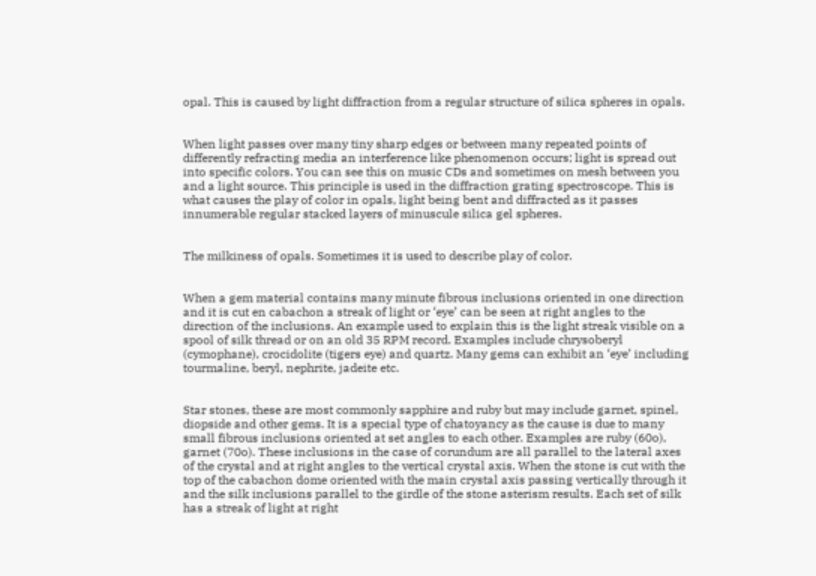opal. This is caused by light diffraction from a regular structure of silica spheres in opals.


When light passes over many tiny sharp edges or between many repeated points of differently refracting media an interference like phenomenon occurs; light is spread out into specific colors. You can see this on music CDs and sometimes on mesh between you and a light source. This principle is used in the diffraction grating spectroscope. This is what causes the play of color in opals, light being bent and diffracted as it passes innumerable regular stacked layers of minuscule silica gel spheres.


The milkiness of opals. Sometimes it is used to describe play of color.


When a gem material contains many minute fibrous inclusions oriented in one direction and it is cut en cabachon a streak of light or ‘eye’ can be seen at right angles to the direction of the inclusions. An example used to explain this is the light streak visible on a spool of silk thread or on an old 35 RPM record. Examples include chrysoberyl (cymophane), crocidolite (tigers eye) and quartz. Many gems can exhibit an ‘eye’ including tourmaline, beryl, nephrite, jadeite etc.


Star stones, these are most commonly sapphire and ruby but may include garnet, spinel, diopside and other gems. It is a special type of chatoyancy as the cause is due to many small fibrous inclusions oriented at set angles to each other. Examples are ruby (60o), garnet (70o). These inclusions in the case of corundum are all parallel to the lateral axes of the crystal and at right angles to the vertical crystal axis. When the stone is cut with the top of the cabachon dome oriented with the main crystal axis passing vertically through it and the silk inclusions parallel to the girdle of the stone asterism results. Each set of silk has a streak of light at right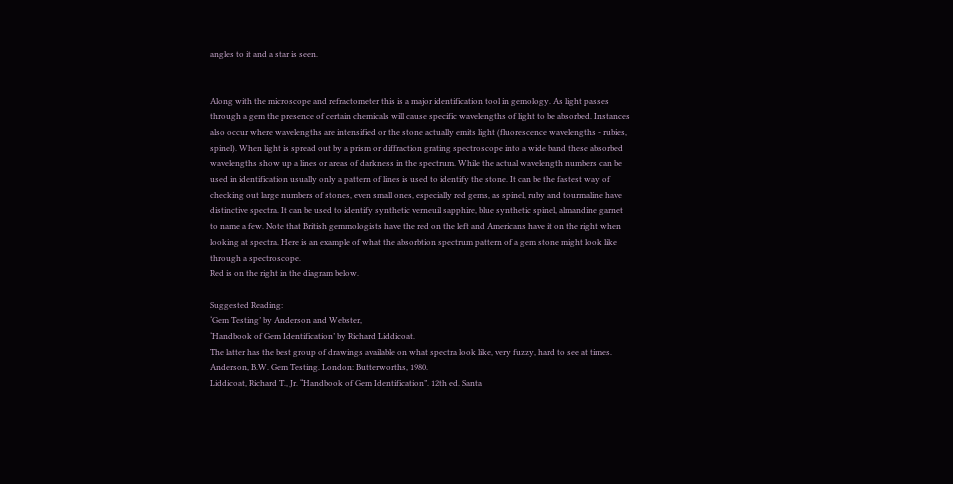angles to it and a star is seen.


Along with the microscope and refractometer this is a major identification tool in gemology. As light passes through a gem the presence of certain chemicals will cause specific wavelengths of light to be absorbed. Instances also occur where wavelengths are intensified or the stone actually emits light (fluorescence wavelengths - rubies, spinel). When light is spread out by a prism or diffraction grating spectroscope into a wide band these absorbed wavelengths show up a lines or areas of darkness in the spectrum. While the actual wavelength numbers can be used in identification usually only a pattern of lines is used to identify the stone. It can be the fastest way of checking out large numbers of stones, even small ones, especially red gems, as spinel, ruby and tourmaline have distinctive spectra. It can be used to identify synthetic verneuil sapphire, blue synthetic spinel, almandine garnet to name a few. Note that British gemmologists have the red on the left and Americans have it on the right when looking at spectra. Here is an example of what the absorbtion spectrum pattern of a gem stone might look like through a spectroscope.
Red is on the right in the diagram below.

Suggested Reading:
‘Gem Testing’ by Anderson and Webster,
‘Handbook of Gem Identification’ by Richard Liddicoat.
The latter has the best group of drawings available on what spectra look like, very fuzzy, hard to see at times.
Anderson, B.W. Gem Testing. London: Butterworths, 1980.
Liddicoat, Richard T., Jr. “Handbook of Gem Identification”. 12th ed. Santa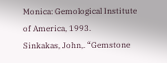Monica: Gemological Institute of America, 1993.
Sinkakas, John,. “Gemstone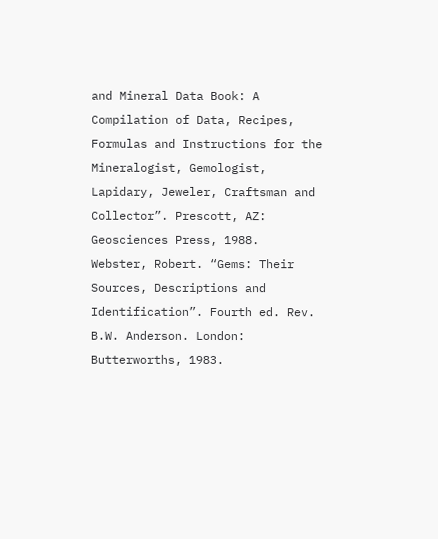and Mineral Data Book: A Compilation of Data, Recipes, Formulas and Instructions for the Mineralogist, Gemologist, Lapidary, Jeweler, Craftsman and Collector”. Prescott, AZ: Geosciences Press, 1988.
Webster, Robert. “Gems: Their Sources, Descriptions and Identification”. Fourth ed. Rev. B.W. Anderson. London: Butterworths, 1983.